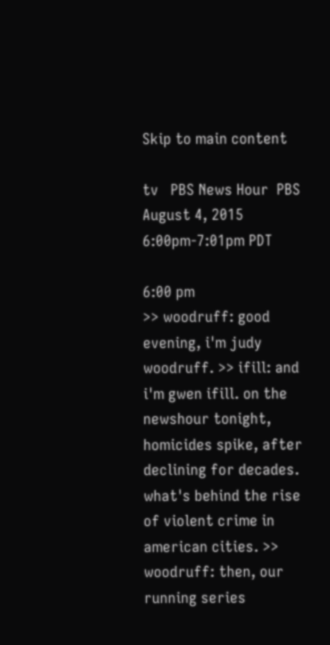Skip to main content

tv   PBS News Hour  PBS  August 4, 2015 6:00pm-7:01pm PDT

6:00 pm
>> woodruff: good evening, i'm judy woodruff. >> ifill: and i'm gwen ifill. on the newshour tonight, homicides spike, after declining for decades. what's behind the rise of violent crime in american cities. >> woodruff: then, our running series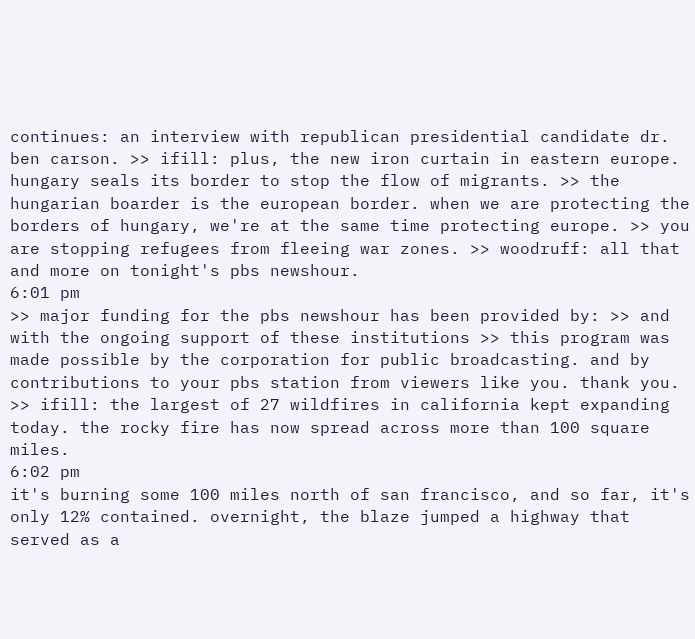continues: an interview with republican presidential candidate dr. ben carson. >> ifill: plus, the new iron curtain in eastern europe. hungary seals its border to stop the flow of migrants. >> the hungarian boarder is the european border. when we are protecting the borders of hungary, we're at the same time protecting europe. >> you are stopping refugees from fleeing war zones. >> woodruff: all that and more on tonight's pbs newshour.
6:01 pm
>> major funding for the pbs newshour has been provided by: >> and with the ongoing support of these institutions >> this program was made possible by the corporation for public broadcasting. and by contributions to your pbs station from viewers like you. thank you. >> ifill: the largest of 27 wildfires in california kept expanding today. the rocky fire has now spread across more than 100 square miles.
6:02 pm
it's burning some 100 miles north of san francisco, and so far, it's only 12% contained. overnight, the blaze jumped a highway that served as a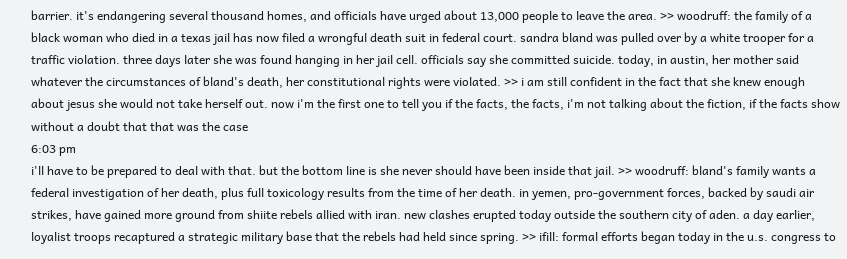barrier. it's endangering several thousand homes, and officials have urged about 13,000 people to leave the area. >> woodruff: the family of a black woman who died in a texas jail has now filed a wrongful death suit in federal court. sandra bland was pulled over by a white trooper for a traffic violation. three days later she was found hanging in her jail cell. officials say she committed suicide. today, in austin, her mother said whatever the circumstances of bland's death, her constitutional rights were violated. >> i am still confident in the fact that she knew enough about jesus she would not take herself out. now i'm the first one to tell you if the facts, the facts, i'm not talking about the fiction, if the facts show without a doubt that that was the case
6:03 pm
i'll have to be prepared to deal with that. but the bottom line is she never should have been inside that jail. >> woodruff: bland's family wants a federal investigation of her death, plus full toxicology results from the time of her death. in yemen, pro-government forces, backed by saudi air strikes, have gained more ground from shiite rebels allied with iran. new clashes erupted today outside the southern city of aden. a day earlier, loyalist troops recaptured a strategic military base that the rebels had held since spring. >> ifill: formal efforts began today in the u.s. congress to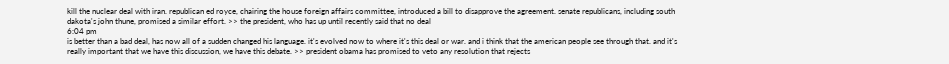kill the nuclear deal with iran. republican ed royce, chairing the house foreign affairs committee, introduced a bill to disapprove the agreement. senate republicans, including south dakota's john thune, promised a similar effort. >> the president, who has up until recently said that no deal
6:04 pm
is better than a bad deal, has now all of a sudden changed his language. it's evolved now to where it's this deal or war. and i think that the american people see through that. and it's really important that we have this discussion, we have this debate. >> president obama has promised to veto any resolution that rejects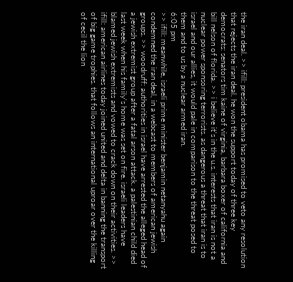the iran deal. >> ifill: president obama has promised to veto any resolution that rejects the iran deal. he won the support today of three key democrats: senators tim kaine of virginia, barbara boxer of california and bill nelson of florida. >> i believe it's in the u.s. interests that iran is not a nuclear power sponsoring terrorists. as dangerous a threat that iran is to israel and our allies, it would pale in comparison to the threat posed to them and to us by a nuclear armed iran.
6:05 pm
>> ifill: meanwhile, israeli prime minister benjamin netanyahu again condemned the iran deal, in a webcast to members of american jewish groups. >> woodruff: authorities in israel have arrested the alleged head of a jewish extremist group after a fatal arson attack. a palestinian child died last week when his family's home was set on fire. israeli leaders have blamed jewish extremists and vowed to crack down on their activities. >> ifill: american airlines today joined united and delta in banning the transport of big game trophies. that follows an international uproar over the killing of cecil the lion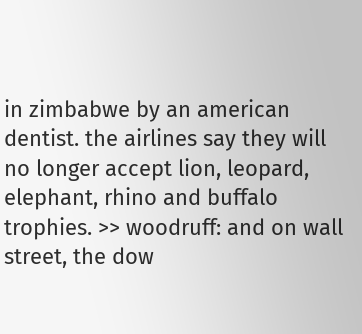in zimbabwe by an american dentist. the airlines say they will no longer accept lion, leopard, elephant, rhino and buffalo trophies. >> woodruff: and on wall street, the dow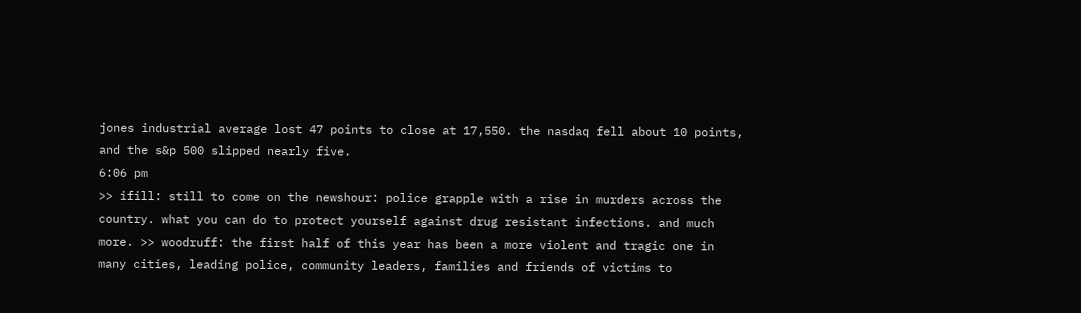jones industrial average lost 47 points to close at 17,550. the nasdaq fell about 10 points, and the s&p 500 slipped nearly five.
6:06 pm
>> ifill: still to come on the newshour: police grapple with a rise in murders across the country. what you can do to protect yourself against drug resistant infections. and much more. >> woodruff: the first half of this year has been a more violent and tragic one in many cities, leading police, community leaders, families and friends of victims to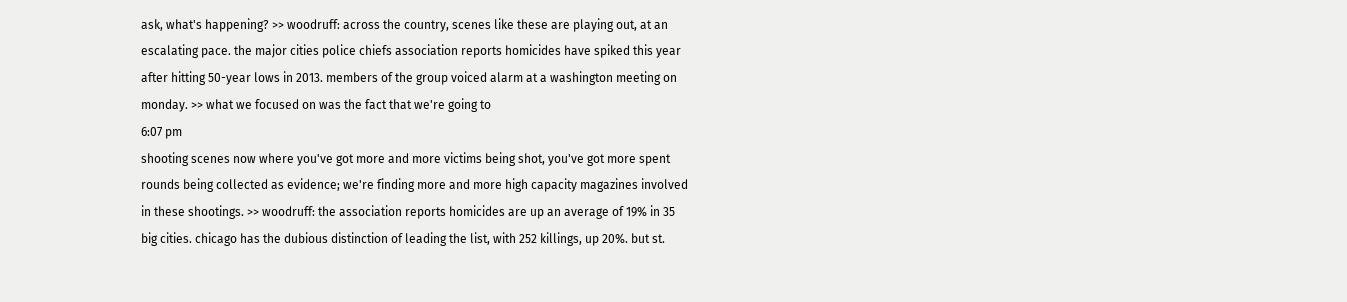ask, what's happening? >> woodruff: across the country, scenes like these are playing out, at an escalating pace. the major cities police chiefs association reports homicides have spiked this year after hitting 50-year lows in 2013. members of the group voiced alarm at a washington meeting on monday. >> what we focused on was the fact that we're going to
6:07 pm
shooting scenes now where you've got more and more victims being shot, you've got more spent rounds being collected as evidence; we're finding more and more high capacity magazines involved in these shootings. >> woodruff: the association reports homicides are up an average of 19% in 35 big cities. chicago has the dubious distinction of leading the list, with 252 killings, up 20%. but st.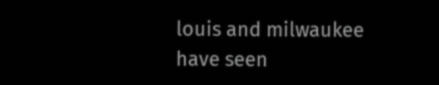louis and milwaukee have seen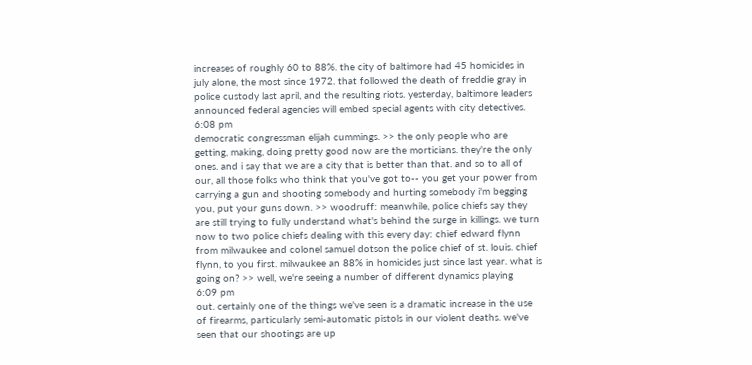increases of roughly 60 to 88%. the city of baltimore had 45 homicides in july alone, the most since 1972. that followed the death of freddie gray in police custody last april, and the resulting riots. yesterday, baltimore leaders announced federal agencies will embed special agents with city detectives.
6:08 pm
democratic congressman elijah cummings. >> the only people who are getting, making, doing pretty good now are the morticians. they're the only ones. and i say that we are a city that is better than that. and so to all of our, all those folks who think that you've got to-- you get your power from carrying a gun and shooting somebody and hurting somebody i'm begging you, put your guns down. >> woodruff: meanwhile, police chiefs say they are still trying to fully understand what's behind the surge in killings. we turn now to two police chiefs dealing with this every day: chief edward flynn from milwaukee and colonel samuel dotson the police chief of st. louis. chief flynn, to you first. milwaukee an 88% in homicides just since last year. what is going on? >> well, we're seeing a number of different dynamics playing
6:09 pm
out. certainly one of the things we've seen is a dramatic increase in the use of firearms, particularly semi-automatic pistols in our violent deaths. we've seen that our shootings are up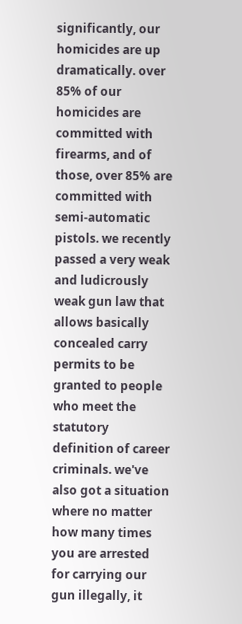significantly, our homicides are up dramatically. over 85% of our homicides are committed with firearms, and of those, over 85% are committed with semi-automatic pistols. we recently passed a very weak and ludicrously weak gun law that allows basically concealed carry permits to be granted to people who meet the statutory definition of career criminals. we've also got a situation where no matter how many times you are arrested for carrying our gun illegally, it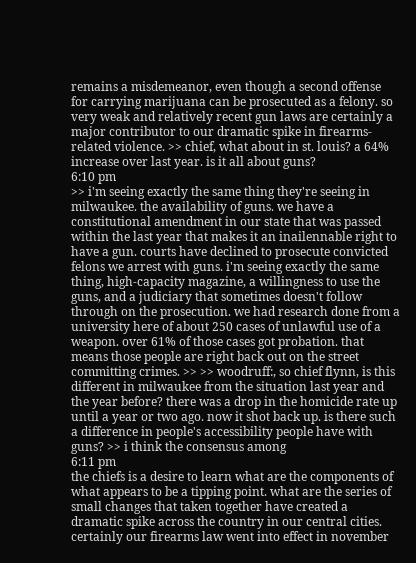remains a misdemeanor, even though a second offense for carrying marijuana can be prosecuted as a felony. so very weak and relatively recent gun laws are certainly a major contributor to our dramatic spike in firearms-related violence. >> chief, what about in st. louis? a 64% increase over last year. is it all about guns?
6:10 pm
>> i'm seeing exactly the same thing they're seeing in milwaukee. the availability of guns. we have a constitutional amendment in our state that was passed within the last year that makes it an inailennable right to have a gun. courts have declined to prosecute convicted felons we arrest with guns. i'm seeing exactly the same thing, high-capacity magazine, a willingness to use the guns, and a judiciary that sometimes doesn't follow through on the prosecution. we had research done from a university here of about 250 cases of unlawful use of a weapon. over 61% of those cases got probation. that means those people are right back out on the street committing crimes. >> >> woodruff:, so chief flynn, is this different in milwaukee from the situation last year and the year before? there was a drop in the homicide rate up until a year or two ago. now it shot back up. is there such a difference in people's accessibility people have with guns? >> i think the consensus among
6:11 pm
the chiefs is a desire to learn what are the components of what appears to be a tipping point. what are the series of small changes that taken together have created a dramatic spike across the country in our central cities. certainly our firearms law went into effect in november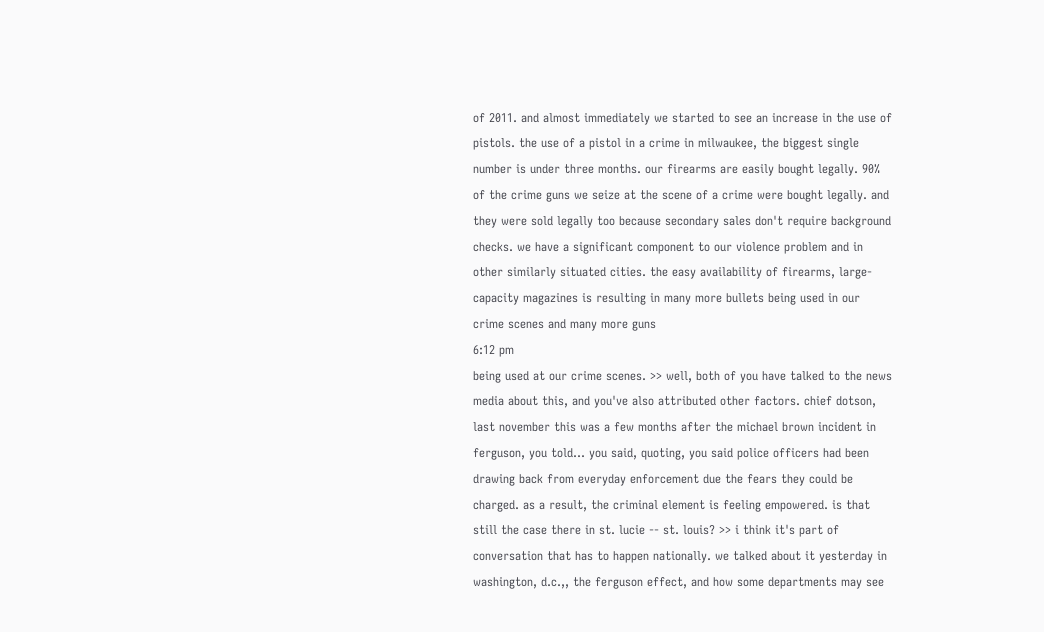of 2011. and almost immediately we started to see an increase in the use of pistols. the use of a pistol in a crime in milwaukee, the biggest single number is under three months. our firearms are easily bought legally. 90% of the crime guns we seize at the scene of a crime were bought legally. and they were sold legally too because secondary sales don't require background checks. we have a significant component to our violence problem and in other similarly situated cities. the easy availability of firearms, large-capacity magazines is resulting in many more bullets being used in our crime scenes and many more guns
6:12 pm
being used at our crime scenes. >> well, both of you have talked to the news media about this, and you've also attributed other factors. chief dotson, last november this was a few months after the michael brown incident in ferguson, you told... you said, quoting, you said police officers had been drawing back from everyday enforcement due the fears they could be charged. as a result, the criminal element is feeling empowered. is that still the case there in st. lucie -- st. louis? >> i think it's part of conversation that has to happen nationally. we talked about it yesterday in washington, d.c.,, the ferguson effect, and how some departments may see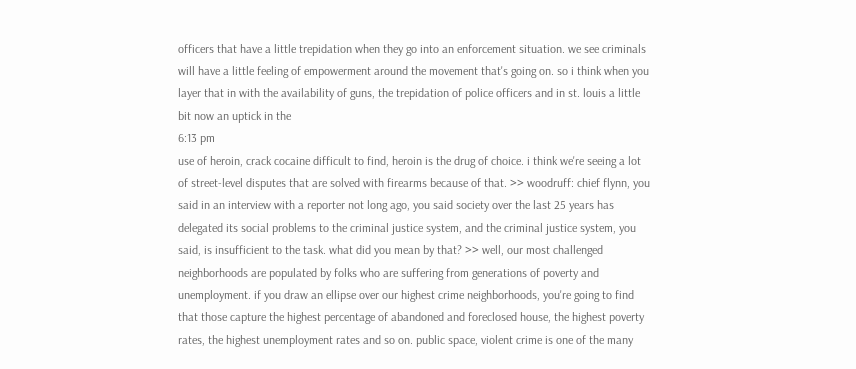officers that have a little trepidation when they go into an enforcement situation. we see criminals will have a little feeling of empowerment around the movement that's going on. so i think when you layer that in with the availability of guns, the trepidation of police officers and in st. louis a little bit now an uptick in the
6:13 pm
use of heroin, crack cocaine difficult to find, heroin is the drug of choice. i think we're seeing a lot of street-level disputes that are solved with firearms because of that. >> woodruff: chief flynn, you said in an interview with a reporter not long ago, you said society over the last 25 years has delegated its social problems to the criminal justice system, and the criminal justice system, you said, is insufficient to the task. what did you mean by that? >> well, our most challenged neighborhoods are populated by folks who are suffering from generations of poverty and unemployment. if you draw an ellipse over our highest crime neighborhoods, you're going to find that those capture the highest percentage of abandoned and foreclosed house, the highest poverty rates, the highest unemployment rates and so on. public space, violent crime is one of the many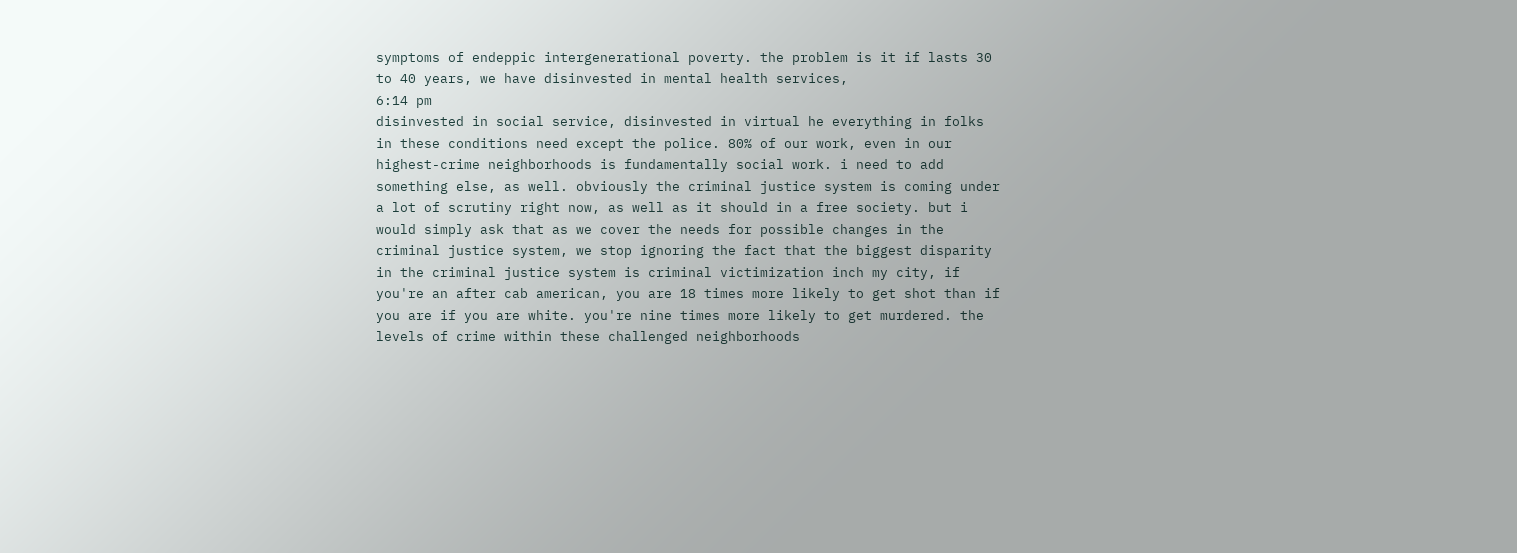symptoms of endeppic intergenerational poverty. the problem is it if lasts 30 to 40 years, we have disinvested in mental health services,
6:14 pm
disinvested in social service, disinvested in virtual he everything in folks in these conditions need except the police. 80% of our work, even in our highest-crime neighborhoods is fundamentally social work. i need to add something else, as well. obviously the criminal justice system is coming under a lot of scrutiny right now, as well as it should in a free society. but i would simply ask that as we cover the needs for possible changes in the criminal justice system, we stop ignoring the fact that the biggest disparity in the criminal justice system is criminal victimization inch my city, if you're an after cab american, you are 18 times more likely to get shot than if you are if you are white. you're nine times more likely to get murdered. the levels of crime within these challenged neighborhoods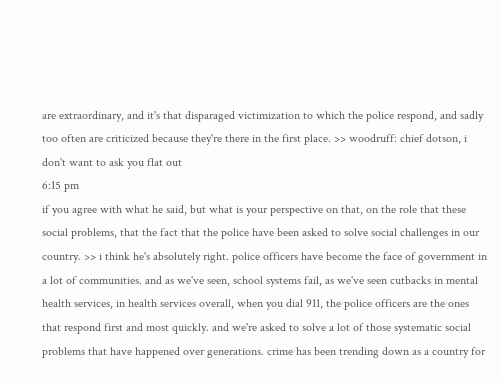are extraordinary, and it's that disparaged victimization to which the police respond, and sadly too often are criticized because they're there in the first place. >> woodruff: chief dotson, i don't want to ask you flat out
6:15 pm
if you agree with what he said, but what is your perspective on that, on the role that these social problems, that the fact that the police have been asked to solve social challenges in our country. >> i think he's absolutely right. police officers have become the face of government in a lot of communities. and as we've seen, school systems fail, as we've seen cutbacks in mental health services, in health services overall, when you dial 911, the police officers are the ones that respond first and most quickly. and we're asked to solve a lot of those systematic social problems that have happened over generations. crime has been trending down as a country for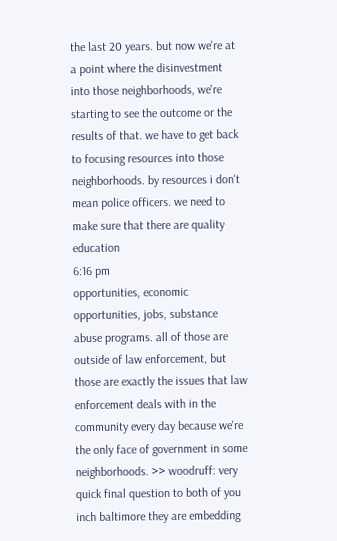the last 20 years. but now we're at a point where the disinvestment into those neighborhoods, we're starting to see the outcome or the results of that. we have to get back to focusing resources into those neighborhoods. by resources i don't mean police officers. we need to make sure that there are quality education
6:16 pm
opportunities, economic opportunities, jobs, substance abuse programs. all of those are outside of law enforcement, but those are exactly the issues that law enforcement deals with in the community every day because we're the only face of government in some neighborhoods. >> woodruff: very quick final question to both of you inch baltimore they are embedding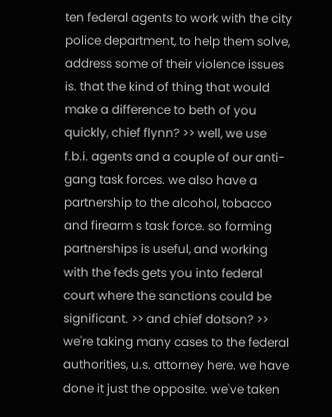ten federal agents to work with the city police department, to help them solve, address some of their violence issues is. that the kind of thing that would make a difference to beth of you quickly, chief flynn? >> well, we use f.b.i. agents and a couple of our anti-gang task forces. we also have a partnership to the alcohol, tobacco and firearm s task force. so forming partnerships is useful, and working with the feds gets you into federal court where the sanctions could be significant. >> and chief dotson? >> we're taking many cases to the federal authorities, u.s. attorney here. we have done it just the opposite. we've taken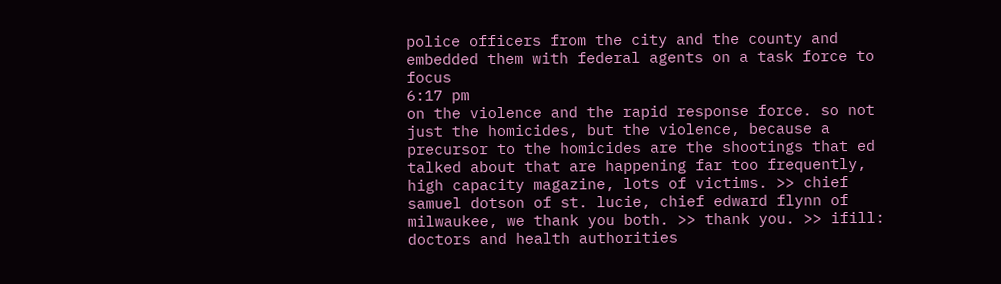police officers from the city and the county and embedded them with federal agents on a task force to focus
6:17 pm
on the violence and the rapid response force. so not just the homicides, but the violence, because a precursor to the homicides are the shootings that ed talked about that are happening far too frequently, high capacity magazine, lots of victims. >> chief samuel dotson of st. lucie, chief edward flynn of milwaukee, we thank you both. >> thank you. >> ifill: doctors and health authorities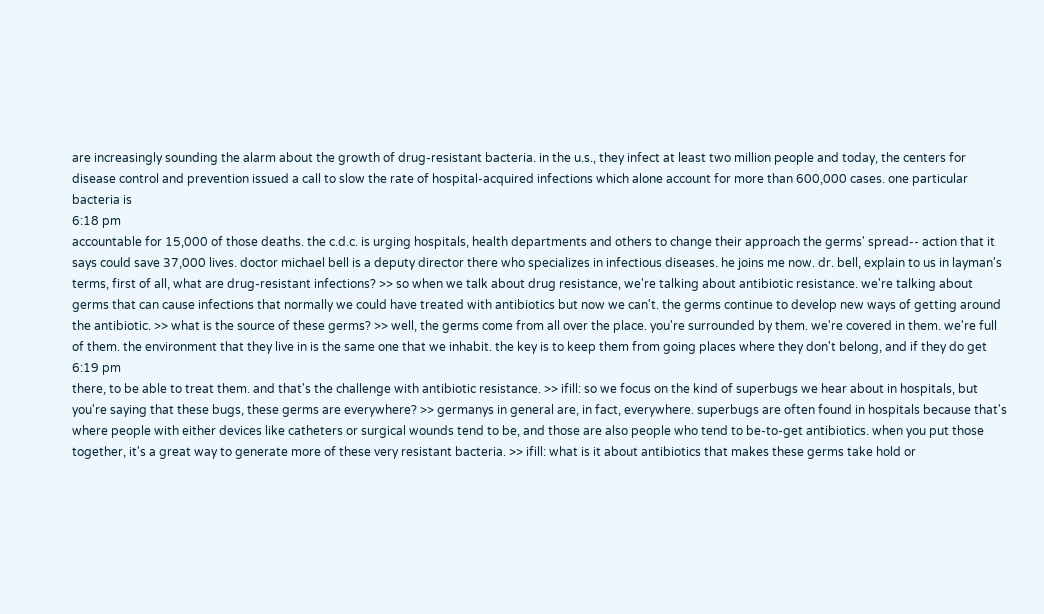are increasingly sounding the alarm about the growth of drug-resistant bacteria. in the u.s., they infect at least two million people and today, the centers for disease control and prevention issued a call to slow the rate of hospital-acquired infections which alone account for more than 600,000 cases. one particular bacteria is
6:18 pm
accountable for 15,000 of those deaths. the c.d.c. is urging hospitals, health departments and others to change their approach the germs' spread-- action that it says could save 37,000 lives. doctor michael bell is a deputy director there who specializes in infectious diseases. he joins me now. dr. bell, explain to us in layman's terms, first of all, what are drug-resistant infections? >> so when we talk about drug resistance, we're talking about antibiotic resistance. we're talking about germs that can cause infections that normally we could have treated with antibiotics but now we can't. the germs continue to develop new ways of getting around the antibiotic. >> what is the source of these germs? >> well, the germs come from all over the place. you're surrounded by them. we're covered in them. we're full of them. the environment that they live in is the same one that we inhabit. the key is to keep them from going places where they don't belong, and if they do get
6:19 pm
there, to be able to treat them. and that's the challenge with antibiotic resistance. >> ifill: so we focus on the kind of superbugs we hear about in hospitals, but you're saying that these bugs, these germs are everywhere? >> germanys in general are, in fact, everywhere. superbugs are often found in hospitals because that's where people with either devices like catheters or surgical wounds tend to be, and those are also people who tend to be-to-get antibiotics. when you put those together, it's a great way to generate more of these very resistant bacteria. >> ifill: what is it about antibiotics that makes these germs take hold or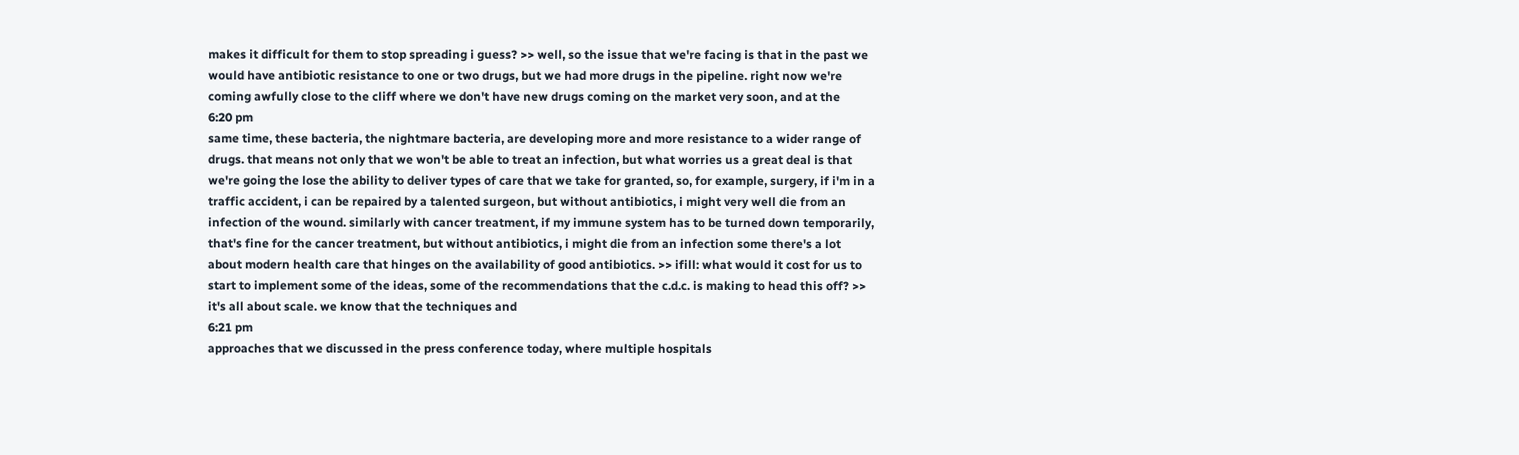makes it difficult for them to stop spreading i guess? >> well, so the issue that we're facing is that in the past we would have antibiotic resistance to one or two drugs, but we had more drugs in the pipeline. right now we're coming awfully close to the cliff where we don't have new drugs coming on the market very soon, and at the
6:20 pm
same time, these bacteria, the nightmare bacteria, are developing more and more resistance to a wider range of drugs. that means not only that we won't be able to treat an infection, but what worries us a great deal is that we're going the lose the ability to deliver types of care that we take for granted, so, for example, surgery, if i'm in a traffic accident, i can be repaired by a talented surgeon, but without antibiotics, i might very well die from an infection of the wound. similarly with cancer treatment, if my immune system has to be turned down temporarily, that's fine for the cancer treatment, but without antibiotics, i might die from an infection some there's a lot about modern health care that hinges on the availability of good antibiotics. >> ifill: what would it cost for us to start to implement some of the ideas, some of the recommendations that the c.d.c. is making to head this off? >> it's all about scale. we know that the techniques and
6:21 pm
approaches that we discussed in the press conference today, where multiple hospitals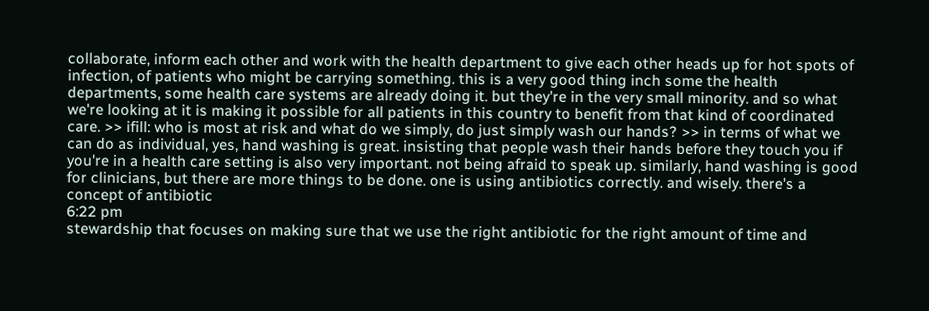collaborate, inform each other and work with the health department to give each other heads up for hot spots of infection, of patients who might be carrying something. this is a very good thing inch some the health departments, some health care systems are already doing it. but they're in the very small minority. and so what we're looking at it is making it possible for all patients in this country to benefit from that kind of coordinated care. >> ifill: who is most at risk and what do we simply, do just simply wash our hands? >> in terms of what we can do as individual, yes, hand washing is great. insisting that people wash their hands before they touch you if you're in a health care setting is also very important. not being afraid to speak up. similarly, hand washing is good for clinicians, but there are more things to be done. one is using antibiotics correctly. and wisely. there's a concept of antibiotic
6:22 pm
stewardship that focuses on making sure that we use the right antibiotic for the right amount of time and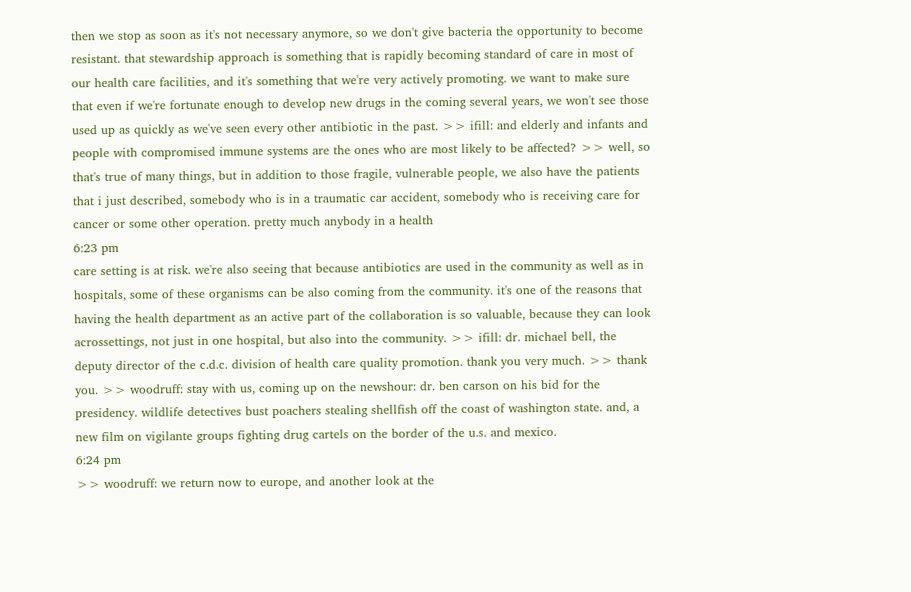then we stop as soon as it's not necessary anymore, so we don't give bacteria the opportunity to become resistant. that stewardship approach is something that is rapidly becoming standard of care in most of our health care facilities, and it's something that we're very actively promoting. we want to make sure that even if we're fortunate enough to develop new drugs in the coming several years, we won't see those used up as quickly as we've seen every other antibiotic in the past. >> ifill: and elderly and infants and people with compromised immune systems are the ones who are most likely to be affected? >> well, so that's true of many things, but in addition to those fragile, vulnerable people, we also have the patients that i just described, somebody who is in a traumatic car accident, somebody who is receiving care for cancer or some other operation. pretty much anybody in a health
6:23 pm
care setting is at risk. we're also seeing that because antibiotics are used in the community as well as in hospitals, some of these organisms can be also coming from the community. it's one of the reasons that having the health department as an active part of the collaboration is so valuable, because they can look acrossettings, not just in one hospital, but also into the community. >> ifill: dr. michael bell, the deputy director of the c.d.c. division of health care quality promotion. thank you very much. >> thank you. >> woodruff: stay with us, coming up on the newshour: dr. ben carson on his bid for the presidency. wildlife detectives bust poachers stealing shellfish off the coast of washington state. and, a new film on vigilante groups fighting drug cartels on the border of the u.s. and mexico.
6:24 pm
>> woodruff: we return now to europe, and another look at the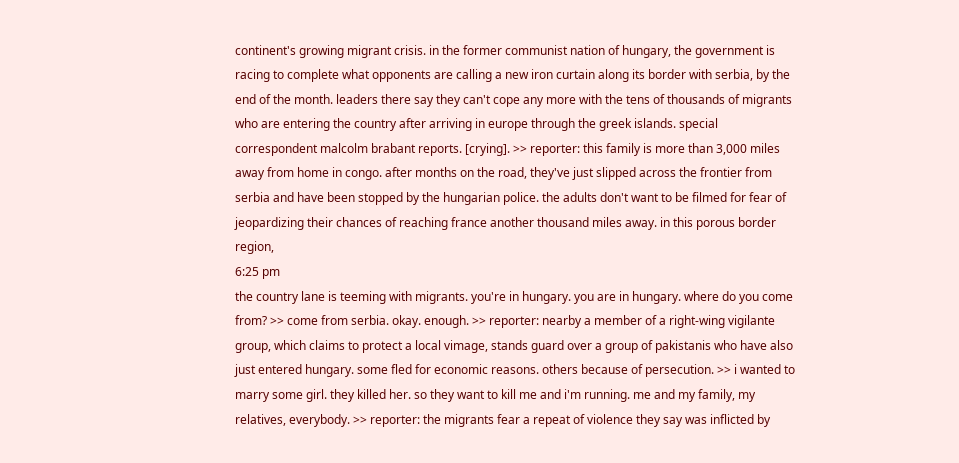continent's growing migrant crisis. in the former communist nation of hungary, the government is racing to complete what opponents are calling a new iron curtain along its border with serbia, by the end of the month. leaders there say they can't cope any more with the tens of thousands of migrants who are entering the country after arriving in europe through the greek islands. special correspondent malcolm brabant reports. [crying]. >> reporter: this family is more than 3,000 miles away from home in congo. after months on the road, they've just slipped across the frontier from serbia and have been stopped by the hungarian police. the adults don't want to be filmed for fear of jeopardizing their chances of reaching france another thousand miles away. in this porous border region,
6:25 pm
the country lane is teeming with migrants. you're in hungary. you are in hungary. where do you come from? >> come from serbia. okay. enough. >> reporter: nearby a member of a right-wing vigilante group, which claims to protect a local vimage, stands guard over a group of pakistanis who have also just entered hungary. some fled for economic reasons. others because of persecution. >> i wanted to marry some girl. they killed her. so they want to kill me and i'm running. me and my family, my relatives, everybody. >> reporter: the migrants fear a repeat of violence they say was inflicted by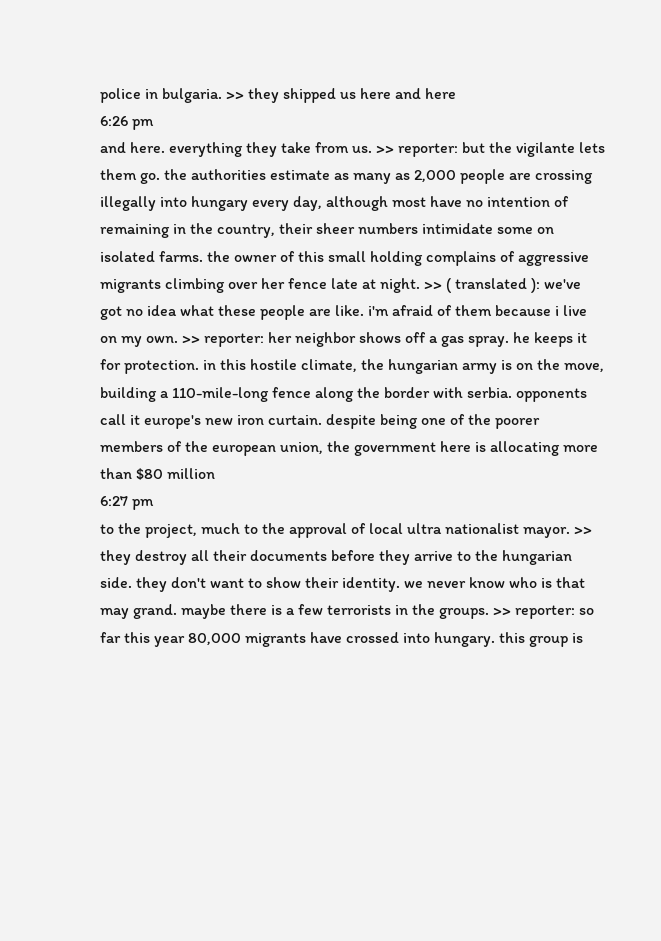police in bulgaria. >> they shipped us here and here
6:26 pm
and here. everything they take from us. >> reporter: but the vigilante lets them go. the authorities estimate as many as 2,000 people are crossing illegally into hungary every day, although most have no intention of remaining in the country, their sheer numbers intimidate some on isolated farms. the owner of this small holding complains of aggressive migrants climbing over her fence late at night. >> ( translated ): we've got no idea what these people are like. i'm afraid of them because i live on my own. >> reporter: her neighbor shows off a gas spray. he keeps it for protection. in this hostile climate, the hungarian army is on the move, building a 110-mile-long fence along the border with serbia. opponents call it europe's new iron curtain. despite being one of the poorer members of the european union, the government here is allocating more than $80 million
6:27 pm
to the project, much to the approval of local ultra nationalist mayor. >> they destroy all their documents before they arrive to the hungarian side. they don't want to show their identity. we never know who is that may grand. maybe there is a few terrorists in the groups. >> reporter: so far this year 80,000 migrants have crossed into hungary. this group is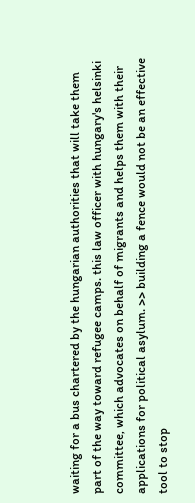waiting for a bus chartered by the hungarian authorities that will take them part of the way toward refugee camps. this law officer with hungary's helsinki committee, which advocates on behalf of migrants and helps them with their applications for political asylum. >> building a fence would not be an effective tool to stop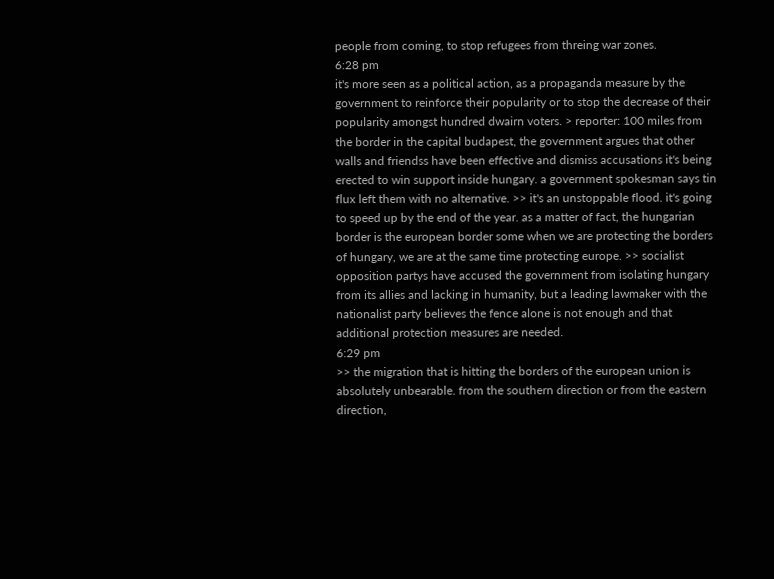people from coming, to stop refugees from threing war zones.
6:28 pm
it's more seen as a political action, as a propaganda measure by the government to reinforce their popularity or to stop the decrease of their popularity amongst hundred dwairn voters. > reporter: 100 miles from the border in the capital budapest, the government argues that other walls and friendss have been effective and dismiss accusations it's being erected to win support inside hungary. a government spokesman says tin flux left them with no alternative. >> it's an unstoppable flood. it's going to speed up by the end of the year. as a matter of fact, the hungarian border is the european border some when we are protecting the borders of hungary, we are at the same time protecting europe. >> socialist opposition partys have accused the government from isolating hungary from its allies and lacking in humanity, but a leading lawmaker with the nationalist party believes the fence alone is not enough and that additional protection measures are needed.
6:29 pm
>> the migration that is hitting the borders of the european union is absolutely unbearable. from the southern direction or from the eastern direction,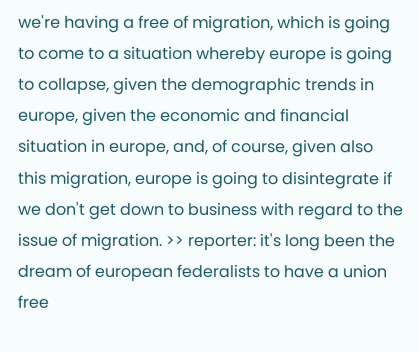we're having a free of migration, which is going to come to a situation whereby europe is going to collapse, given the demographic trends in europe, given the economic and financial situation in europe, and, of course, given also this migration, europe is going to disintegrate if we don't get down to business with regard to the issue of migration. >> reporter: it's long been the dream of european federalists to have a union free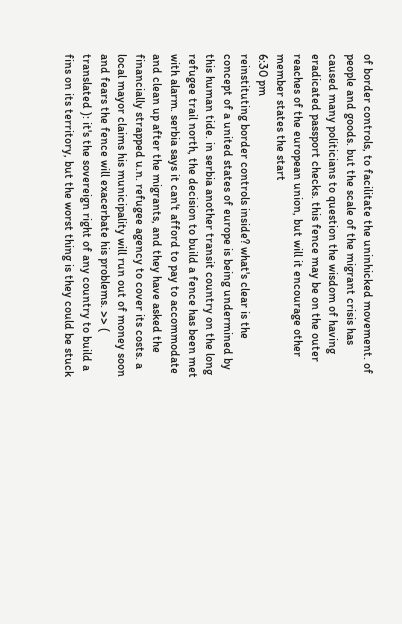of border controls, to facilitate the uninhicked movement. of people and goods. but the scale of the migrant crisis has caused many politicians to question the wisdom of having eradicated passport checks. this fence may be on the outer reaches of the european union, but will it encourage other member states the start
6:30 pm
reinstituting border controls inside? what's clear is the concept of a united states of europe is being undermined by this human tide. in serbia another transit country on the long refugee trail north, the decision to build a fence has been met with alarm. serbia says it can't afford to pay to accommodate and clean up after the migrants, and they have asked the financially strapped u.n. refugee agency to cover its costs. a local mayor claims his municipality will run out of money soon and fears the fence will exacerbate his problems. >> ( translated ): it's the sovereign right of any country to build a fins on its territory, but the worst thing is they could be stuck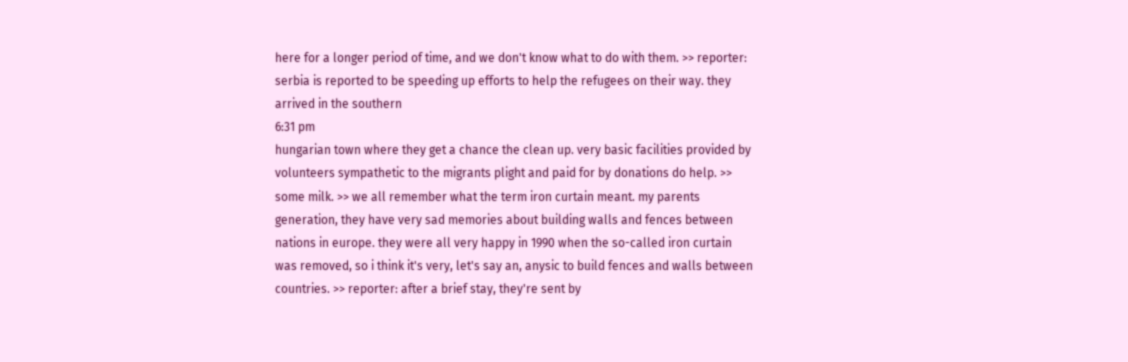here for a longer period of time, and we don't know what to do with them. >> reporter: serbia is reported to be speeding up efforts to help the refugees on their way. they arrived in the southern
6:31 pm
hungarian town where they get a chance the clean up. very basic facilities provided by volunteers sympathetic to the migrants plight and paid for by donations do help. >> some milk. >> we all remember what the term iron curtain meant. my parents generation, they have very sad memories about building walls and fences between nations in europe. they were all very happy in 1990 when the so-called iron curtain was removed, so i think it's very, let's say an, anysic to build fences and walls between countries. >> reporter: after a brief stay, they're sent by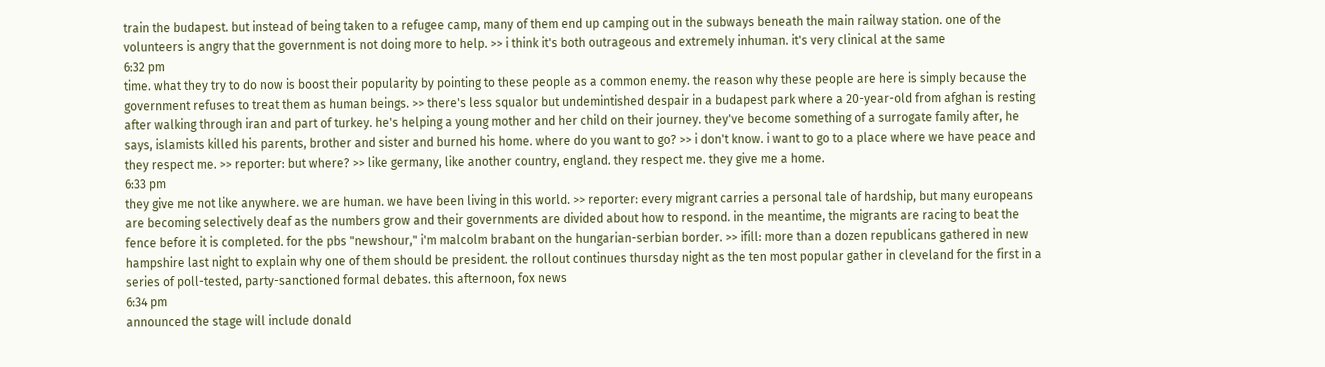train the budapest. but instead of being taken to a refugee camp, many of them end up camping out in the subways beneath the main railway station. one of the volunteers is angry that the government is not doing more to help. >> i think it's both outrageous and extremely inhuman. it's very clinical at the same
6:32 pm
time. what they try to do now is boost their popularity by pointing to these people as a common enemy. the reason why these people are here is simply because the government refuses to treat them as human beings. >> there's less squalor but undemintished despair in a budapest park where a 20-year-old from afghan is resting after walking through iran and part of turkey. he's helping a young mother and her child on their journey. they've become something of a surrogate family after, he says, islamists killed his parents, brother and sister and burned his home. where do you want to go? >> i don't know. i want to go to a place where we have peace and they respect me. >> reporter: but where? >> like germany, like another country, england. they respect me. they give me a home.
6:33 pm
they give me not like anywhere. we are human. we have been living in this world. >> reporter: every migrant carries a personal tale of hardship, but many europeans are becoming selectively deaf as the numbers grow and their governments are divided about how to respond. in the meantime, the migrants are racing to beat the fence before it is completed. for the pbs "newshour," i'm malcolm brabant on the hungarian-serbian border. >> ifill: more than a dozen republicans gathered in new hampshire last night to explain why one of them should be president. the rollout continues thursday night as the ten most popular gather in cleveland for the first in a series of poll-tested, party-sanctioned formal debates. this afternoon, fox news
6:34 pm
announced the stage will include donald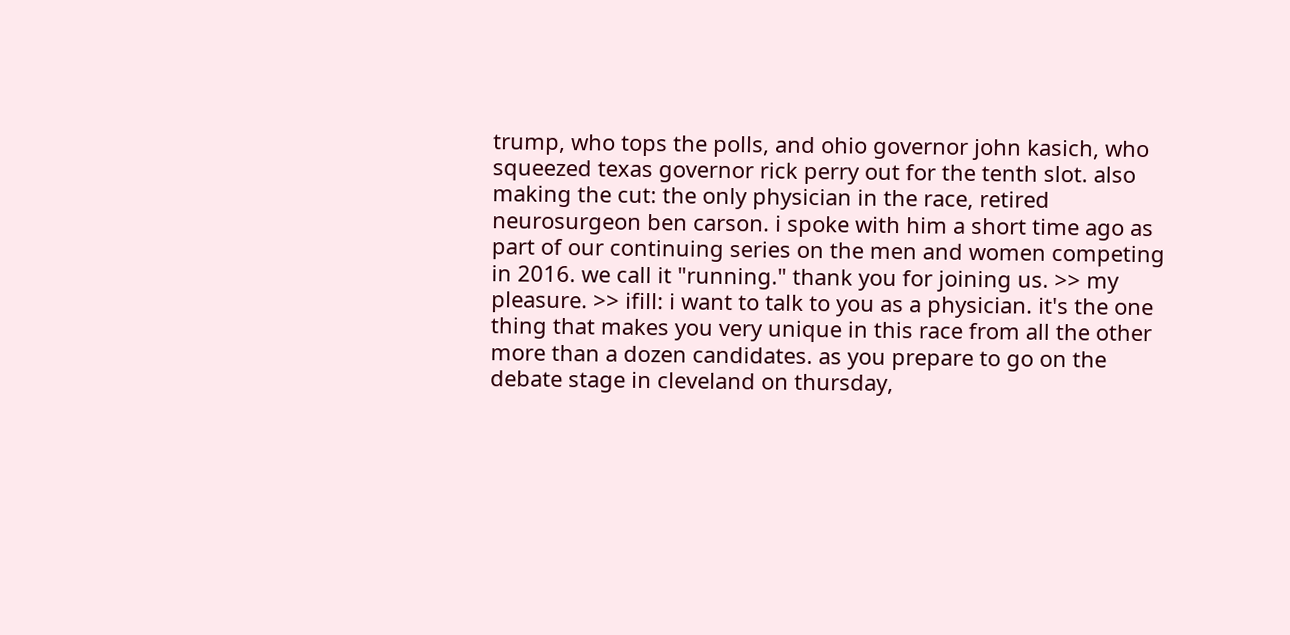trump, who tops the polls, and ohio governor john kasich, who squeezed texas governor rick perry out for the tenth slot. also making the cut: the only physician in the race, retired neurosurgeon ben carson. i spoke with him a short time ago as part of our continuing series on the men and women competing in 2016. we call it "running." thank you for joining us. >> my pleasure. >> ifill: i want to talk to you as a physician. it's the one thing that makes you very unique in this race from all the other more than a dozen candidates. as you prepare to go on the debate stage in cleveland on thursday,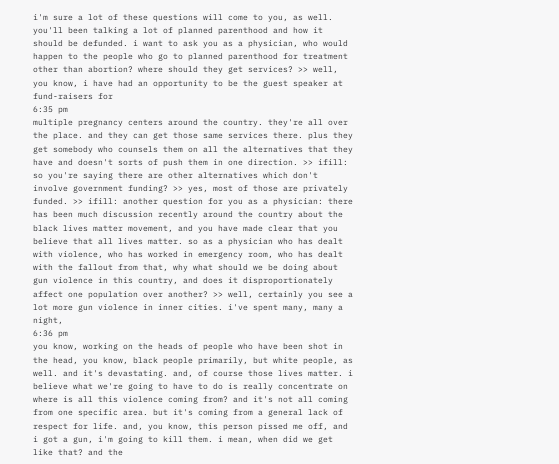i'm sure a lot of these questions will come to you, as well. you'll been talking a lot of planned parenthood and how it should be defunded. i want to ask you as a physician, who would happen to the people who go to planned parenthood for treatment other than abortion? where should they get services? >> well, you know, i have had an opportunity to be the guest speaker at fund-raisers for
6:35 pm
multiple pregnancy centers around the country. they're all over the place. and they can get those same services there. plus they get somebody who counsels them on all the alternatives that they have and doesn't sorts of push them in one direction. >> ifill: so you're saying there are other alternatives which don't involve government funding? >> yes, most of those are privately funded. >> ifill: another question for you as a physician: there has been much discussion recently around the country about the black lives matter movement, and you have made clear that you believe that all lives matter. so as a physician who has dealt with violence, who has worked in emergency room, who has dealt with the fallout from that, why what should we be doing about gun violence in this country, and does it disproportionately affect one population over another? >> well, certainly you see a lot more gun violence in inner cities. i've spent many, many a night,
6:36 pm
you know, working on the heads of people who have been shot in the head, you know, black people primarily, but white people, as well. and it's devastating. and, of course those lives matter. i believe what we're going to have to do is really concentrate on where is all this violence coming from? and it's not all coming from one specific area. but it's coming from a general lack of respect for life. and, you know, this person pissed me off, and i got a gun, i'm going to kill them. i mean, when did we get like that? and the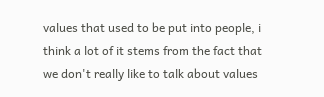values that used to be put into people, i think a lot of it stems from the fact that we don't really like to talk about values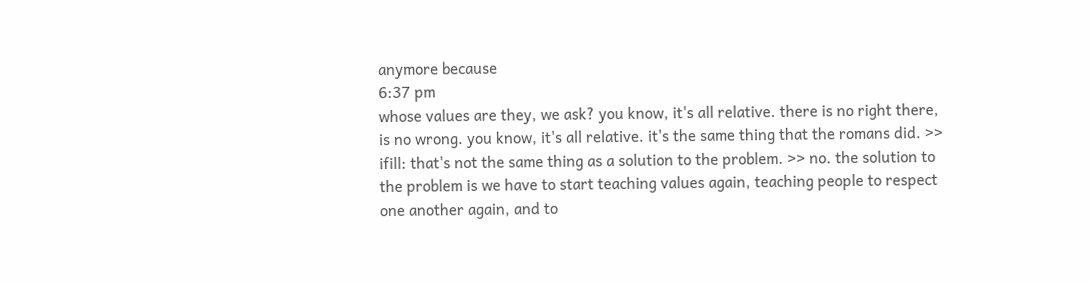anymore because
6:37 pm
whose values are they, we ask? you know, it's all relative. there is no right there, is no wrong. you know, it's all relative. it's the same thing that the romans did. >> ifill: that's not the same thing as a solution to the problem. >> no. the solution to the problem is we have to start teaching values again, teaching people to respect one another again, and to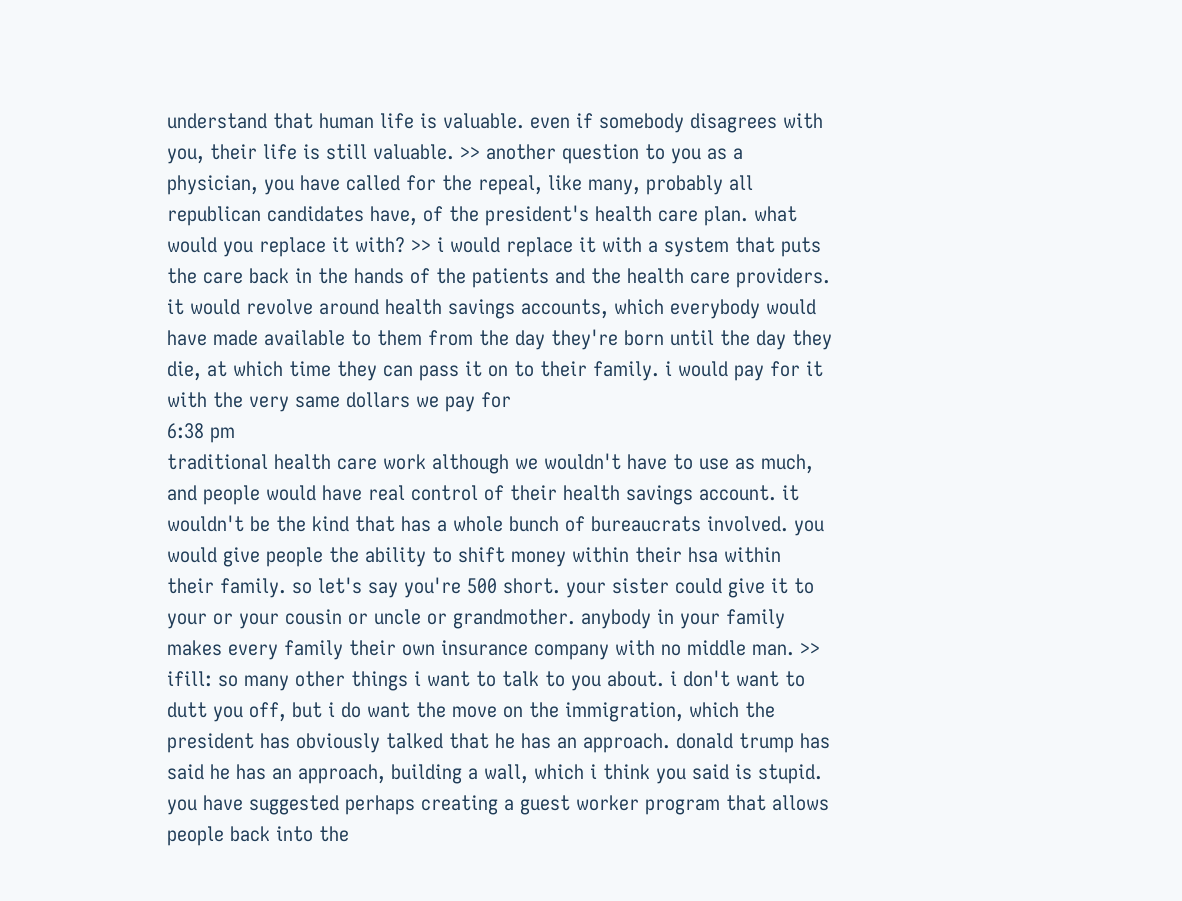understand that human life is valuable. even if somebody disagrees with you, their life is still valuable. >> another question to you as a physician, you have called for the repeal, like many, probably all republican candidates have, of the president's health care plan. what would you replace it with? >> i would replace it with a system that puts the care back in the hands of the patients and the health care providers. it would revolve around health savings accounts, which everybody would have made available to them from the day they're born until the day they die, at which time they can pass it on to their family. i would pay for it with the very same dollars we pay for
6:38 pm
traditional health care work although we wouldn't have to use as much, and people would have real control of their health savings account. it wouldn't be the kind that has a whole bunch of bureaucrats involved. you would give people the ability to shift money within their hsa within their family. so let's say you're 500 short. your sister could give it to your or your cousin or uncle or grandmother. anybody in your family makes every family their own insurance company with no middle man. >> ifill: so many other things i want to talk to you about. i don't want to dutt you off, but i do want the move on the immigration, which the president has obviously talked that he has an approach. donald trump has said he has an approach, building a wall, which i think you said is stupid. you have suggested perhaps creating a guest worker program that allows people back into the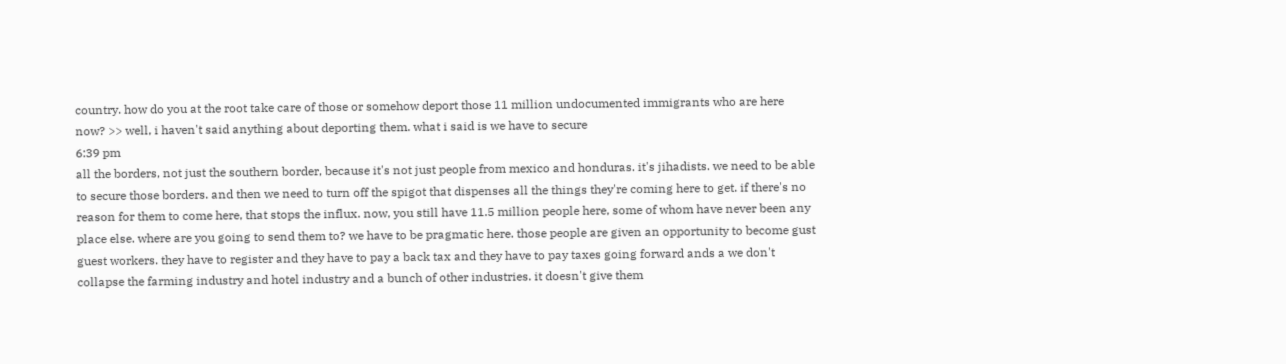country. how do you at the root take care of those or somehow deport those 11 million undocumented immigrants who are here now? >> well, i haven't said anything about deporting them. what i said is we have to secure
6:39 pm
all the borders, not just the southern border, because it's not just people from mexico and honduras. it's jihadists. we need to be able to secure those borders. and then we need to turn off the spigot that dispenses all the things they're coming here to get. if there's no reason for them to come here, that stops the influx. now, you still have 11.5 million people here, some of whom have never been any place else. where are you going to send them to? we have to be pragmatic here. those people are given an opportunity to become gust guest workers. they have to register and they have to pay a back tax and they have to pay taxes going forward ands a we don't collapse the farming industry and hotel industry and a bunch of other industries. it doesn't give them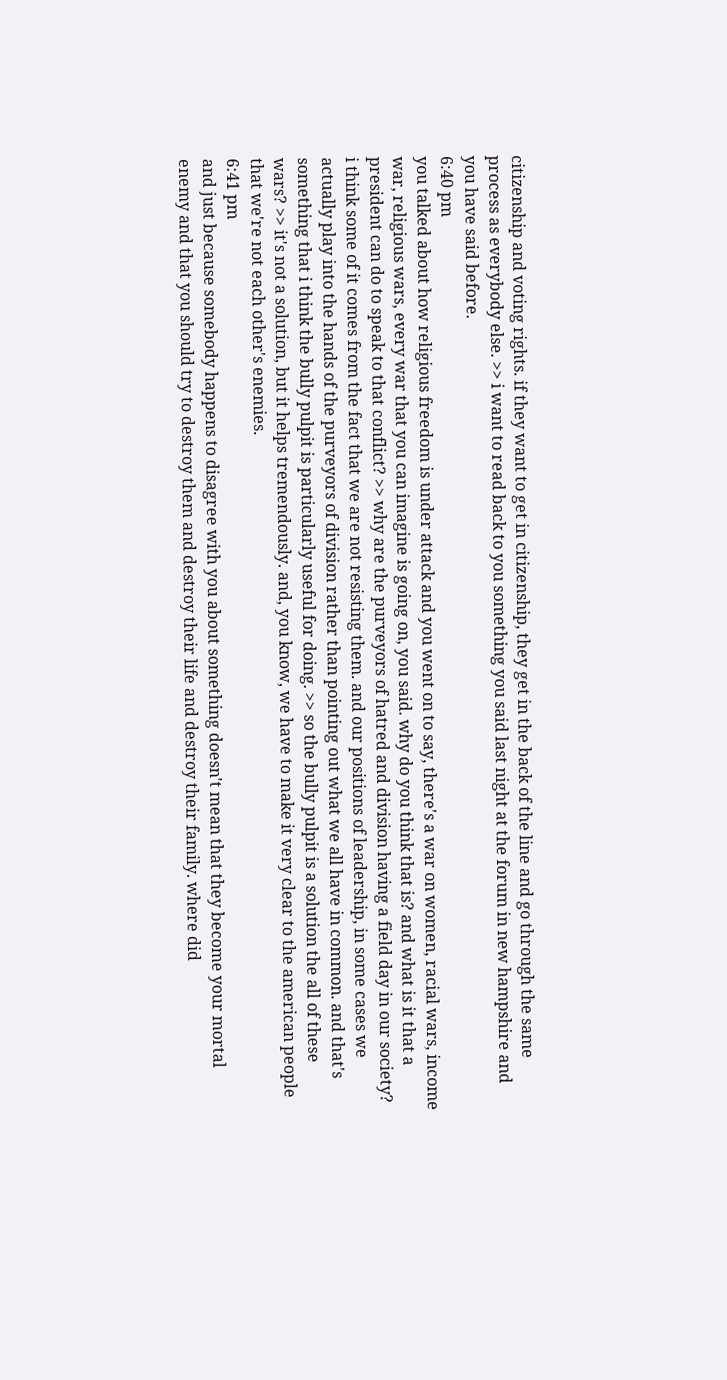citizenship and voting rights. if they want to get in citizenship, they get in the back of the line and go through the same process as everybody else. >> i want to read back to you something you said last night at the forum in new hampshire and you have said before.
6:40 pm
you talked about how religious freedom is under attack and you went on to say, there's a war on women, racial wars, income war, religious wars, every war that you can imagine is going on, you said. why do you think that is? and what is it that a president can do to speak to that conflict? >> why are the purveyors of hatred and division having a field day in our society? i think some of it comes from the fact that we are not resisting them. and our positions of leadership, in some cases we actually play into the hands of the purveyors of division rather than pointing out what we all have in common. and that's something that i think the bully pulpit is particularly useful for doing. >> so the bully pulpit is a solution the all of these wars? >> it's not a solution, but it helps tremendously. and, you know, we have to make it very clear to the american people that we're not each other's enemies.
6:41 pm
and just because somebody happens to disagree with you about something doesn't mean that they become your mortal enemy and that you should try to destroy them and destroy their life and destroy their family. where did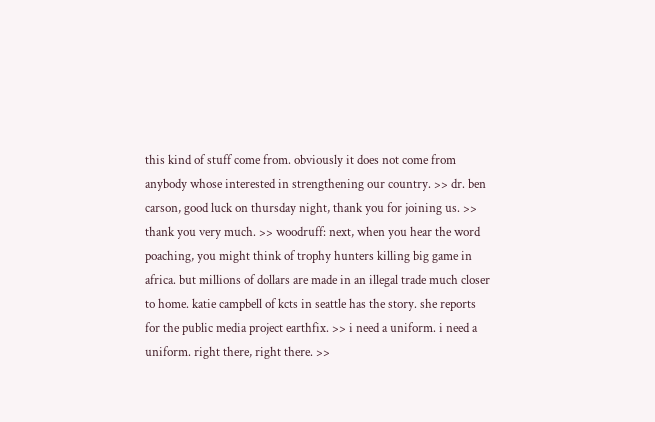this kind of stuff come from. obviously it does not come from anybody whose interested in strengthening our country. >> dr. ben carson, good luck on thursday night, thank you for joining us. >> thank you very much. >> woodruff: next, when you hear the word poaching, you might think of trophy hunters killing big game in africa. but millions of dollars are made in an illegal trade much closer to home. katie campbell of kcts in seattle has the story. she reports for the public media project earthfix. >> i need a uniform. i need a uniform. right there, right there. >>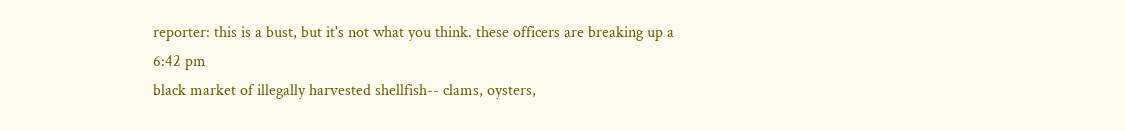reporter: this is a bust, but it's not what you think. these officers are breaking up a
6:42 pm
black market of illegally harvested shellfish-- clams, oysters,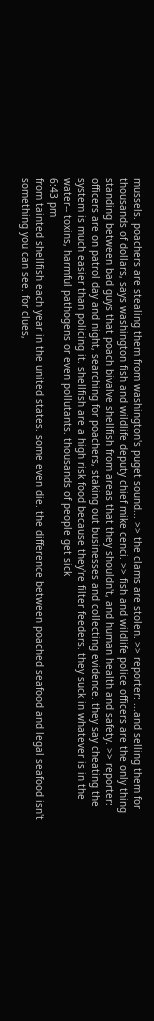mussels. poachers are stealing them from washington's puget sound... >> the clams are stolen. >> reporter: ...and selling them for thousands of dollars, says washington fish and wildlife deputy chief mike cenci. >> fish and wildlife police officers are the only thing standing between bad guys that poach bivalve shellfish from areas that they shouldn't, and human health and safety. >> reporter: officers are on patrol day and night, searching for poachers, staking out businesses and collecting evidence. they say cheating the system is much easier than policing it. shellfish are a high risk food because they're filter feeders. they suck in whatever is in the water-- toxins, harmful pathogens or even pollutants. thousands of people get sick
6:43 pm
from tainted shellfish each year in the united states. some even die. the difference between poached seafood and legal seafood isn't something you can see. for clues,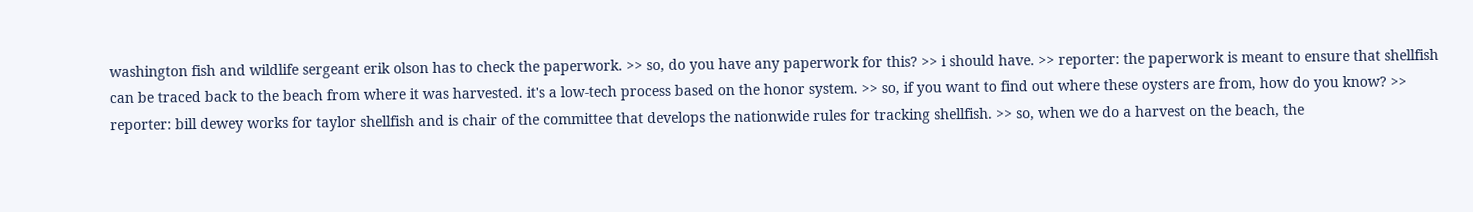washington fish and wildlife sergeant erik olson has to check the paperwork. >> so, do you have any paperwork for this? >> i should have. >> reporter: the paperwork is meant to ensure that shellfish can be traced back to the beach from where it was harvested. it's a low-tech process based on the honor system. >> so, if you want to find out where these oysters are from, how do you know? >> reporter: bill dewey works for taylor shellfish and is chair of the committee that develops the nationwide rules for tracking shellfish. >> so, when we do a harvest on the beach, the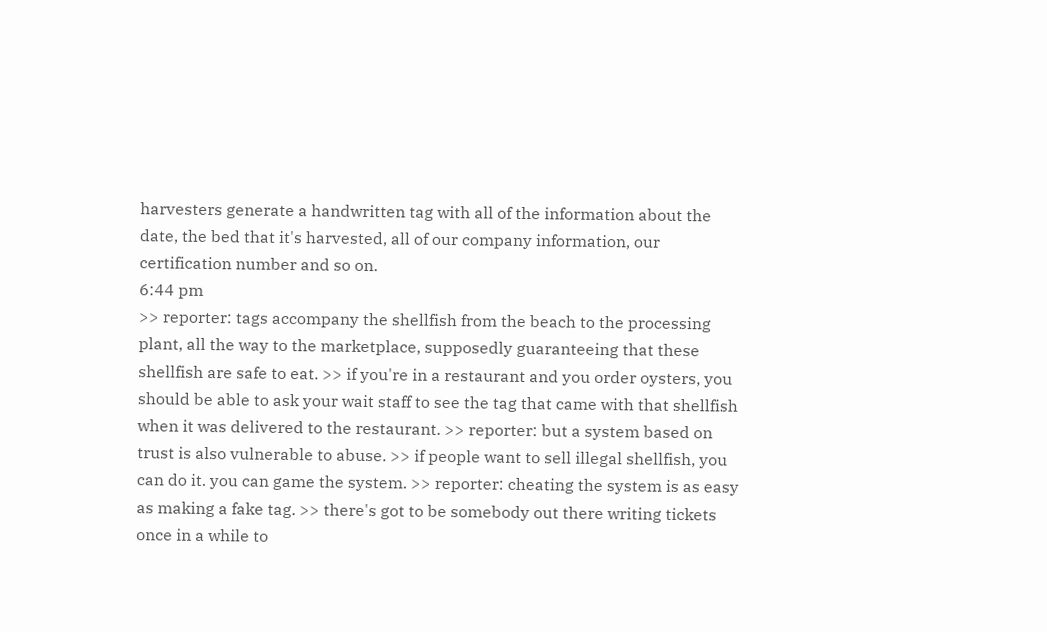harvesters generate a handwritten tag with all of the information about the date, the bed that it's harvested, all of our company information, our certification number and so on.
6:44 pm
>> reporter: tags accompany the shellfish from the beach to the processing plant, all the way to the marketplace, supposedly guaranteeing that these shellfish are safe to eat. >> if you're in a restaurant and you order oysters, you should be able to ask your wait staff to see the tag that came with that shellfish when it was delivered to the restaurant. >> reporter: but a system based on trust is also vulnerable to abuse. >> if people want to sell illegal shellfish, you can do it. you can game the system. >> reporter: cheating the system is as easy as making a fake tag. >> there's got to be somebody out there writing tickets once in a while to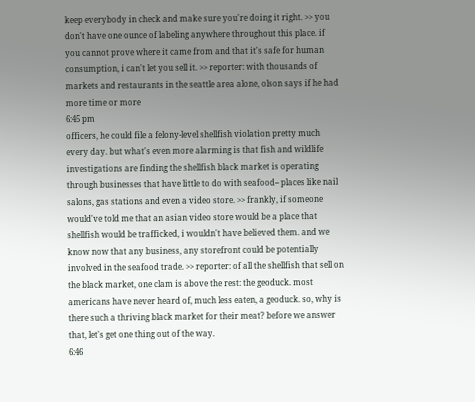keep everybody in check and make sure you're doing it right. >> you don't have one ounce of labeling anywhere throughout this place. if you cannot prove where it came from and that it's safe for human consumption, i can't let you sell it. >> reporter: with thousands of markets and restaurants in the seattle area alone, olson says if he had more time or more
6:45 pm
officers, he could file a felony-level shellfish violation pretty much every day. but what's even more alarming is that fish and wildlife investigations are finding the shellfish black market is operating through businesses that have little to do with seafood-- places like nail salons, gas stations and even a video store. >> frankly, if someone would've told me that an asian video store would be a place that shellfish would be trafficked, i wouldn't have believed them. and we know now that any business, any storefront could be potentially involved in the seafood trade. >> reporter: of all the shellfish that sell on the black market, one clam is above the rest: the geoduck. most americans have never heard of, much less eaten, a geoduck. so, why is there such a thriving black market for their meat? before we answer that, let's get one thing out of the way.
6:46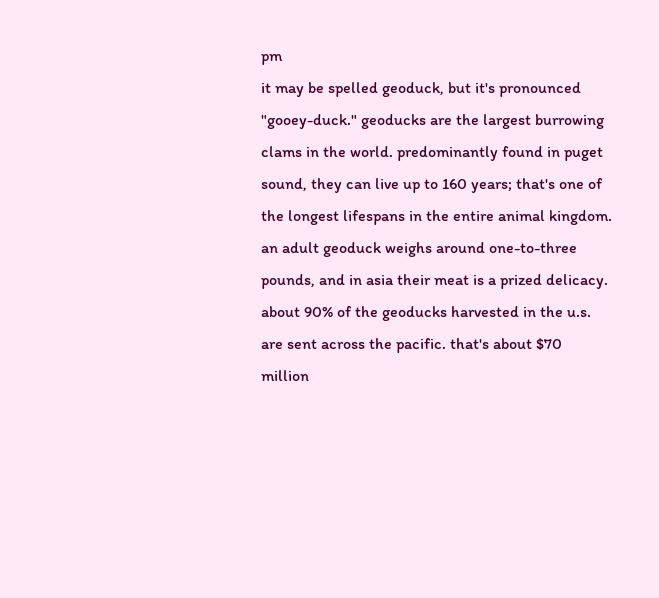pm
it may be spelled geoduck, but it's pronounced "gooey-duck." geoducks are the largest burrowing clams in the world. predominantly found in puget sound, they can live up to 160 years; that's one of the longest lifespans in the entire animal kingdom. an adult geoduck weighs around one-to-three pounds, and in asia their meat is a prized delicacy. about 90% of the geoducks harvested in the u.s. are sent across the pacific. that's about $70 million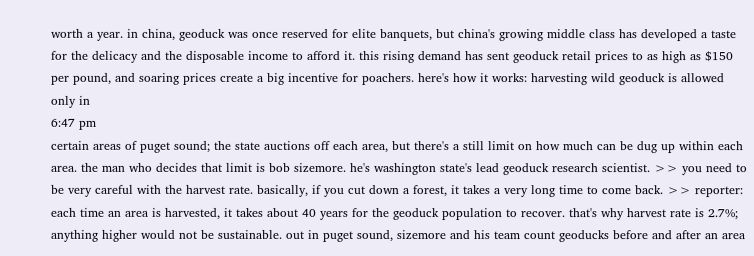worth a year. in china, geoduck was once reserved for elite banquets, but china's growing middle class has developed a taste for the delicacy and the disposable income to afford it. this rising demand has sent geoduck retail prices to as high as $150 per pound, and soaring prices create a big incentive for poachers. here's how it works: harvesting wild geoduck is allowed only in
6:47 pm
certain areas of puget sound; the state auctions off each area, but there's a still limit on how much can be dug up within each area. the man who decides that limit is bob sizemore. he's washington state's lead geoduck research scientist. >> you need to be very careful with the harvest rate. basically, if you cut down a forest, it takes a very long time to come back. >> reporter: each time an area is harvested, it takes about 40 years for the geoduck population to recover. that's why harvest rate is 2.7%; anything higher would not be sustainable. out in puget sound, sizemore and his team count geoducks before and after an area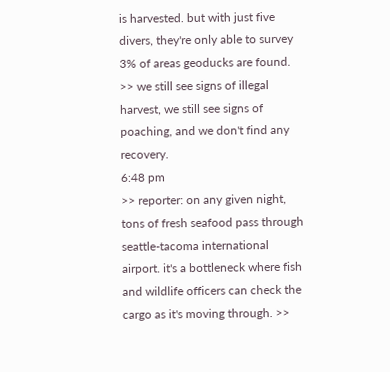is harvested. but with just five divers, they're only able to survey 3% of areas geoducks are found. >> we still see signs of illegal harvest, we still see signs of poaching, and we don't find any recovery.
6:48 pm
>> reporter: on any given night, tons of fresh seafood pass through seattle-tacoma international airport. it's a bottleneck where fish and wildlife officers can check the cargo as it's moving through. >>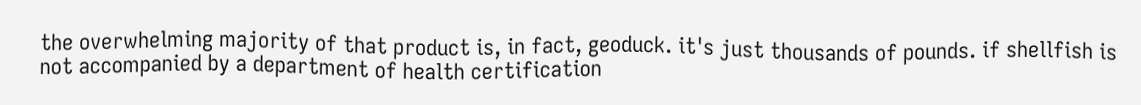the overwhelming majority of that product is, in fact, geoduck. it's just thousands of pounds. if shellfish is not accompanied by a department of health certification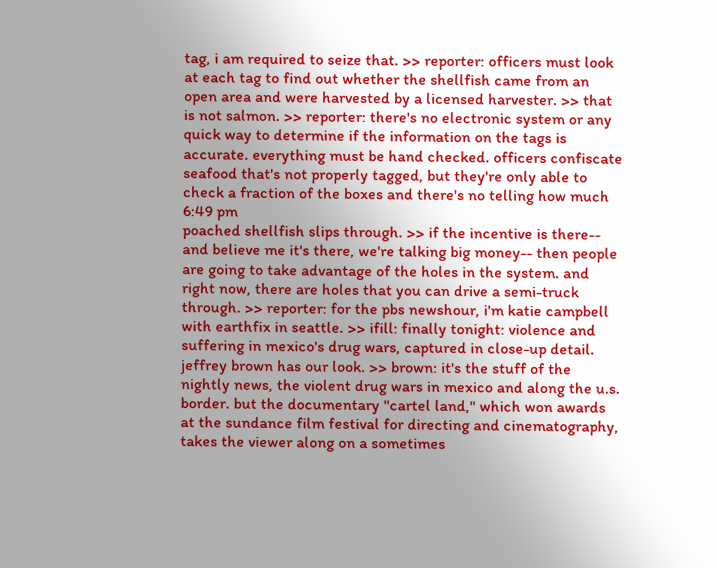tag, i am required to seize that. >> reporter: officers must look at each tag to find out whether the shellfish came from an open area and were harvested by a licensed harvester. >> that is not salmon. >> reporter: there's no electronic system or any quick way to determine if the information on the tags is accurate. everything must be hand checked. officers confiscate seafood that's not properly tagged, but they're only able to check a fraction of the boxes and there's no telling how much
6:49 pm
poached shellfish slips through. >> if the incentive is there-- and believe me it's there, we're talking big money-- then people are going to take advantage of the holes in the system. and right now, there are holes that you can drive a semi-truck through. >> reporter: for the pbs newshour, i'm katie campbell with earthfix in seattle. >> ifill: finally tonight: violence and suffering in mexico's drug wars, captured in close-up detail. jeffrey brown has our look. >> brown: it's the stuff of the nightly news, the violent drug wars in mexico and along the u.s. border. but the documentary "cartel land," which won awards at the sundance film festival for directing and cinematography, takes the viewer along on a sometimes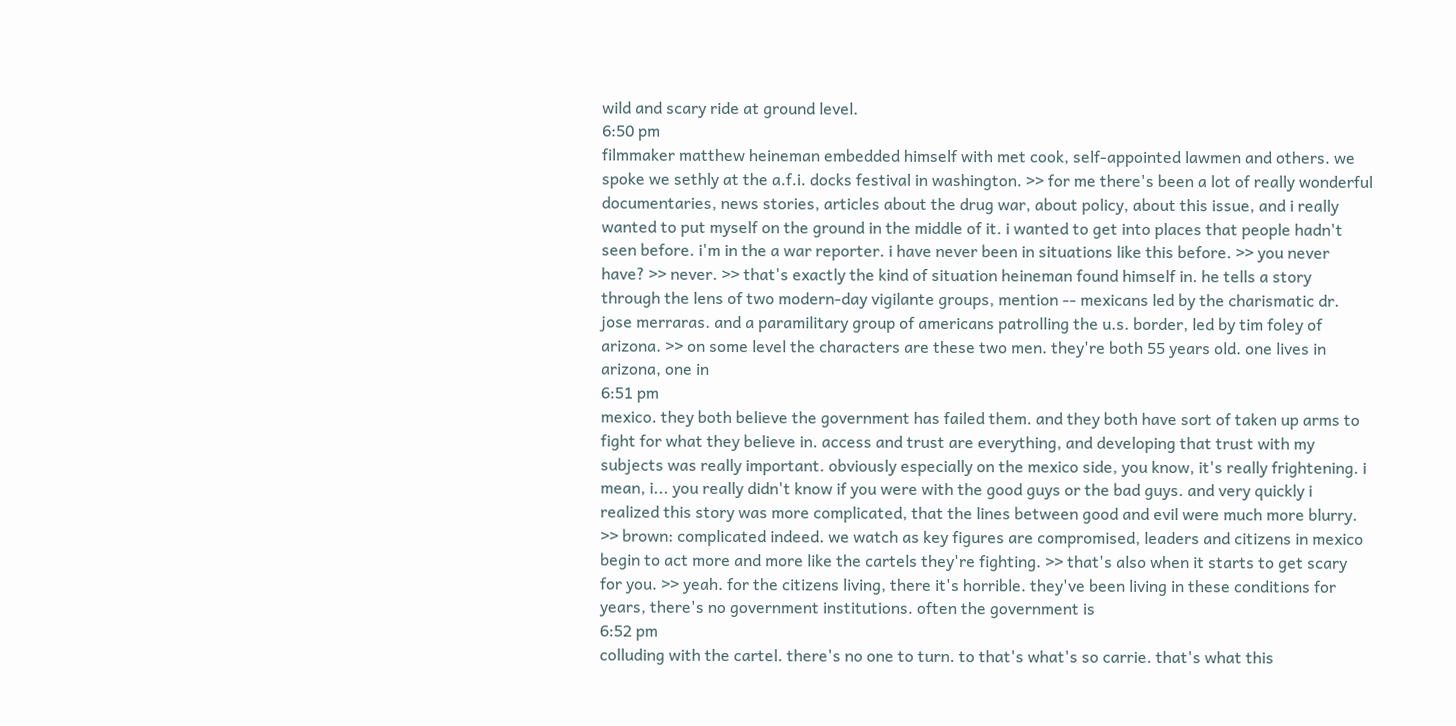wild and scary ride at ground level.
6:50 pm
filmmaker matthew heineman embedded himself with met cook, self-appointed lawmen and others. we spoke we sethly at the a.f.i. docks festival in washington. >> for me there's been a lot of really wonderful documentaries, news stories, articles about the drug war, about policy, about this issue, and i really wanted to put myself on the ground in the middle of it. i wanted to get into places that people hadn't seen before. i'm in the a war reporter. i have never been in situations like this before. >> you never have? >> never. >> that's exactly the kind of situation heineman found himself in. he tells a story through the lens of two modern-day vigilante groups, mention -- mexicans led by the charismatic dr. jose merraras. and a paramilitary group of americans patrolling the u.s. border, led by tim foley of arizona. >> on some level the characters are these two men. they're both 55 years old. one lives in arizona, one in
6:51 pm
mexico. they both believe the government has failed them. and they both have sort of taken up arms to fight for what they believe in. access and trust are everything, and developing that trust with my subjects was really important. obviously especially on the mexico side, you know, it's really frightening. i mean, i... you really didn't know if you were with the good guys or the bad guys. and very quickly i realized this story was more complicated, that the lines between good and evil were much more blurry. >> brown: complicated indeed. we watch as key figures are compromised, leaders and citizens in mexico begin to act more and more like the cartels they're fighting. >> that's also when it starts to get scary for you. >> yeah. for the citizens living, there it's horrible. they've been living in these conditions for years, there's no government institutions. often the government is
6:52 pm
colluding with the cartel. there's no one to turn. to that's what's so carrie. that's what this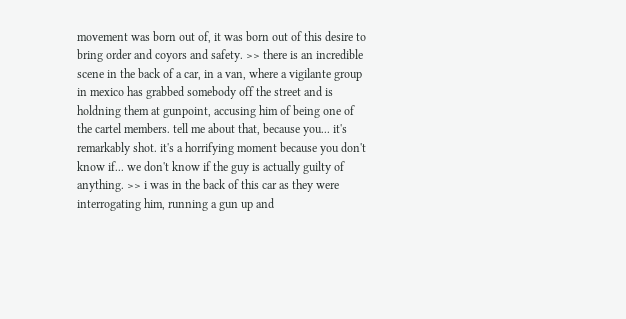movement was born out of, it was born out of this desire to bring order and coyors and safety. >> there is an incredible scene in the back of a car, in a van, where a vigilante group in mexico has grabbed somebody off the street and is holdning them at gunpoint, accusing him of being one of the cartel members. tell me about that, because you... it's remarkably shot. it's a horrifying moment because you don't know if... we don't know if the guy is actually guilty of anything. >> i was in the back of this car as they were interrogating him, running a gun up and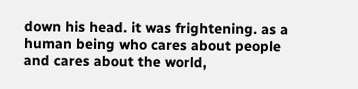down his head. it was frightening. as a human being who cares about people and cares about the world,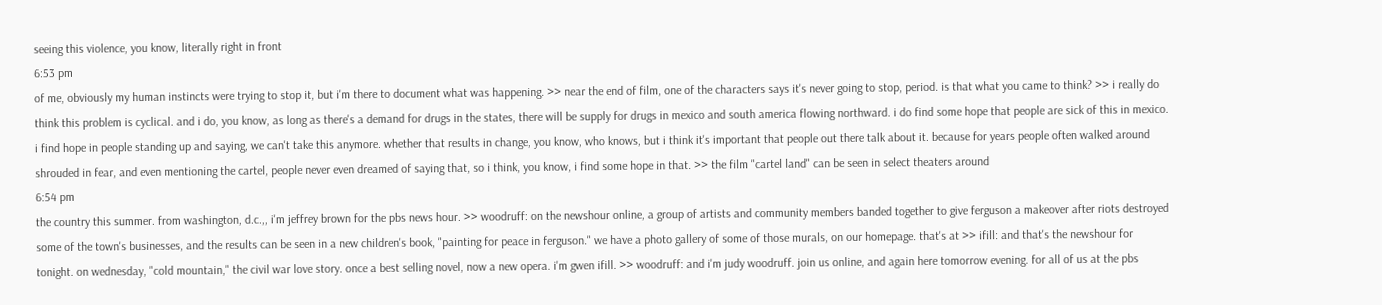seeing this violence, you know, literally right in front
6:53 pm
of me, obviously my human instincts were trying to stop it, but i'm there to document what was happening. >> near the end of film, one of the characters says it's never going to stop, period. is that what you came to think? >> i really do think this problem is cyclical. and i do, you know, as long as there's a demand for drugs in the states, there will be supply for drugs in mexico and south america flowing northward. i do find some hope that people are sick of this in mexico. i find hope in people standing up and saying, we can't take this anymore. whether that results in change, you know, who knows, but i think it's important that people out there talk about it. because for years people often walked around shrouded in fear, and even mentioning the cartel, people never even dreamed of saying that, so i think, you know, i find some hope in that. >> the film "cartel land" can be seen in select theaters around
6:54 pm
the country this summer. from washington, d.c.,, i'm jeffrey brown for the pbs news hour. >> woodruff: on the newshour online, a group of artists and community members banded together to give ferguson a makeover after riots destroyed some of the town's businesses, and the results can be seen in a new children's book, "painting for peace in ferguson." we have a photo gallery of some of those murals, on our homepage. that's at >> ifill: and that's the newshour for tonight. on wednesday, "cold mountain," the civil war love story. once a best selling novel, now a new opera. i'm gwen ifill. >> woodruff: and i'm judy woodruff. join us online, and again here tomorrow evening. for all of us at the pbs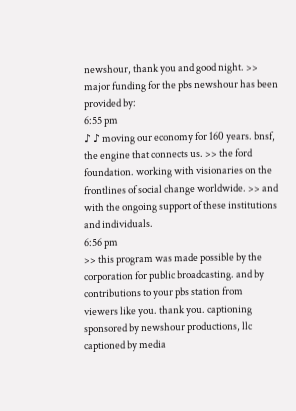newshour, thank you and good night. >> major funding for the pbs newshour has been provided by:
6:55 pm
♪ ♪ moving our economy for 160 years. bnsf, the engine that connects us. >> the ford foundation. working with visionaries on the frontlines of social change worldwide. >> and with the ongoing support of these institutions and individuals.
6:56 pm
>> this program was made possible by the corporation for public broadcasting. and by contributions to your pbs station from viewers like you. thank you. captioning sponsored by newshour productions, llc captioned by media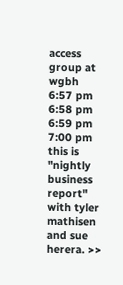access group at wgbh
6:57 pm
6:58 pm
6:59 pm
7:00 pm
this is "nightly business report" with tyler mathisen and sue herera. >>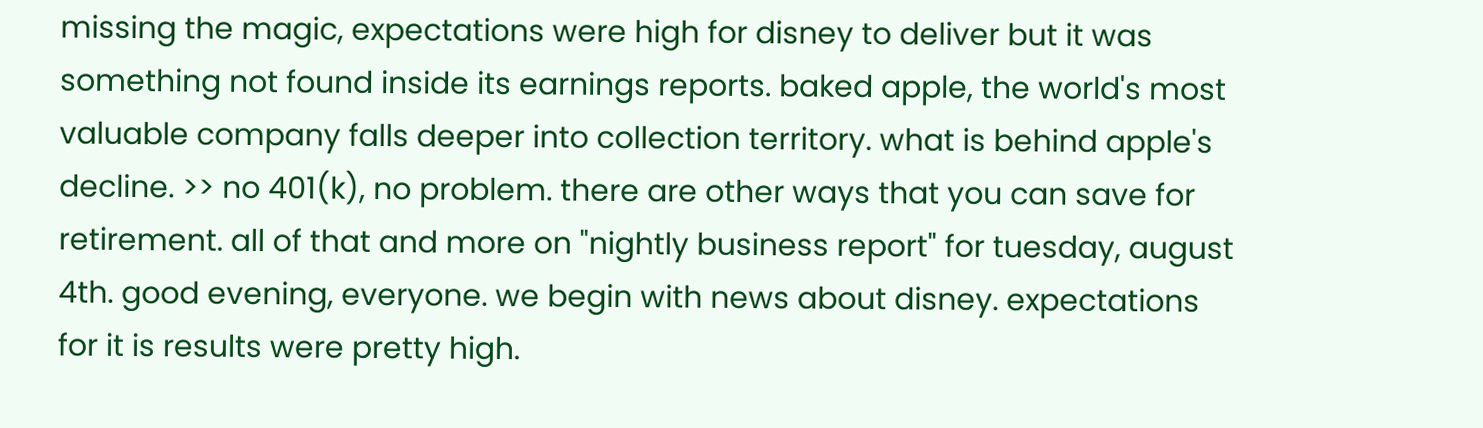missing the magic, expectations were high for disney to deliver but it was something not found inside its earnings reports. baked apple, the world's most valuable company falls deeper into collection territory. what is behind apple's decline. >> no 401(k), no problem. there are other ways that you can save for retirement. all of that and more on "nightly business report" for tuesday, august 4th. good evening, everyone. we begin with news about disney. expectations for it is results were pretty high.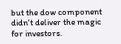but the dow component didn't deliver the magic for investors.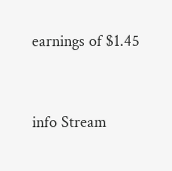earnings of $1.45


info Stream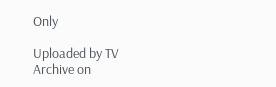Only

Uploaded by TV Archive on